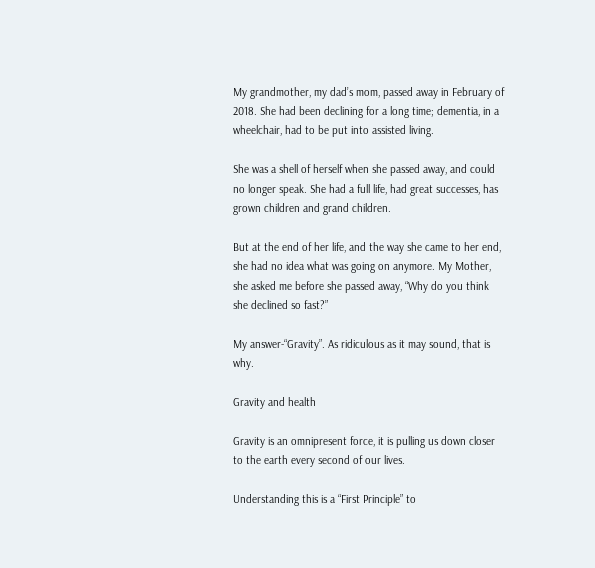My grandmother, my dad’s mom, passed away in February of 2018. She had been declining for a long time; dementia, in a wheelchair, had to be put into assisted living.

She was a shell of herself when she passed away, and could no longer speak. She had a full life, had great successes, has grown children and grand children.

But at the end of her life, and the way she came to her end, she had no idea what was going on anymore. My Mother, she asked me before she passed away, “Why do you think she declined so fast?”

My answer-“Gravity”. As ridiculous as it may sound, that is why.

Gravity and health

Gravity is an omnipresent force, it is pulling us down closer to the earth every second of our lives.

Understanding this is a “First Principle” to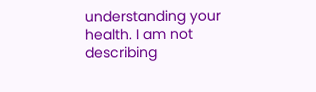understanding your health. I am not describing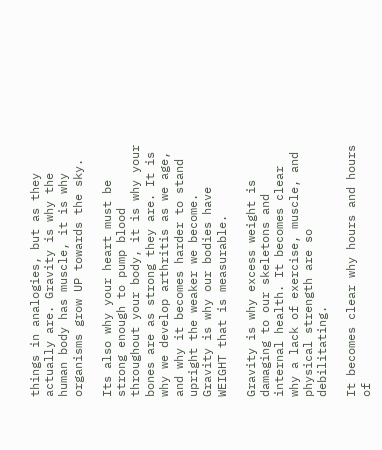things in analogies, but as they actually are. Gravity is why the human body has muscle, it is why organisms grow UP towards the sky.

Its also why your heart must be strong enough to pump blood throughout your body, it is why your bones are as strong they are. It is why we develop arthritis as we age, and why it becomes harder to stand upright the weaker we become. Gravity is why our bodies have WEIGHT that is measurable.

Gravity is why excess weight is damaging to our skeletons and internal health. It becomes clear why a lack of exercise, muscle, and physical strength are so debilitating.

It becomes clear why hours and hours of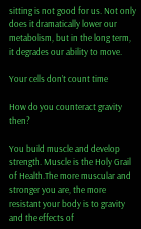sitting is not good for us. Not only does it dramatically lower our metabolism, but in the long term, it degrades our ability to move.

Your cells don’t count time

How do you counteract gravity then?

You build muscle and develop strength. Muscle is the Holy Grail of Health.The more muscular and stronger you are, the more resistant your body is to gravity and the effects of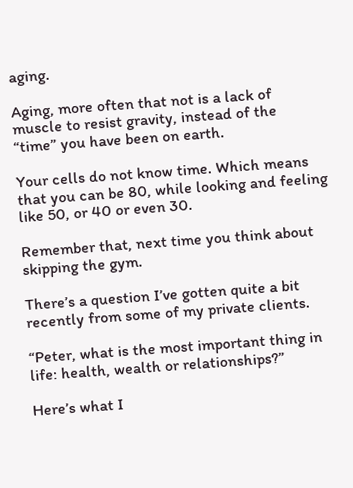aging.

Aging, more often that not is a lack of muscle to resist gravity, instead of the “time” you have been on earth.

Your cells do not know time. Which means that you can be 80, while looking and feeling like 50, or 40 or even 30.

Remember that, next time you think about skipping the gym.

There’s a question I’ve gotten quite a bit recently from some of my private clients.

“Peter, what is the most important thing in life: health, wealth or relationships?”

Here’s what I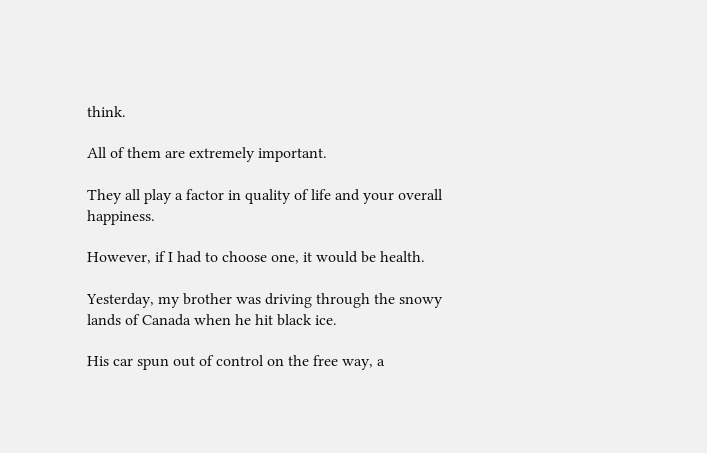think.

All of them are extremely important.

They all play a factor in quality of life and your overall happiness.

However, if I had to choose one, it would be health.

Yesterday, my brother was driving through the snowy lands of Canada when he hit black ice.

His car spun out of control on the free way, a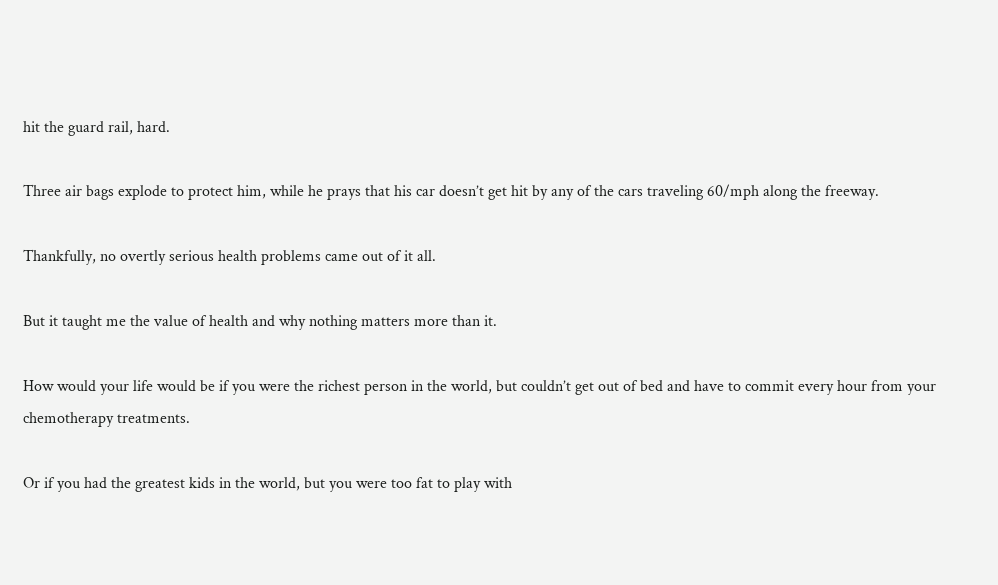hit the guard rail, hard.

Three air bags explode to protect him, while he prays that his car doesn’t get hit by any of the cars traveling 60/mph along the freeway.

Thankfully, no overtly serious health problems came out of it all.

But it taught me the value of health and why nothing matters more than it.

How would your life would be if you were the richest person in the world, but couldn’t get out of bed and have to commit every hour from your chemotherapy treatments.

Or if you had the greatest kids in the world, but you were too fat to play with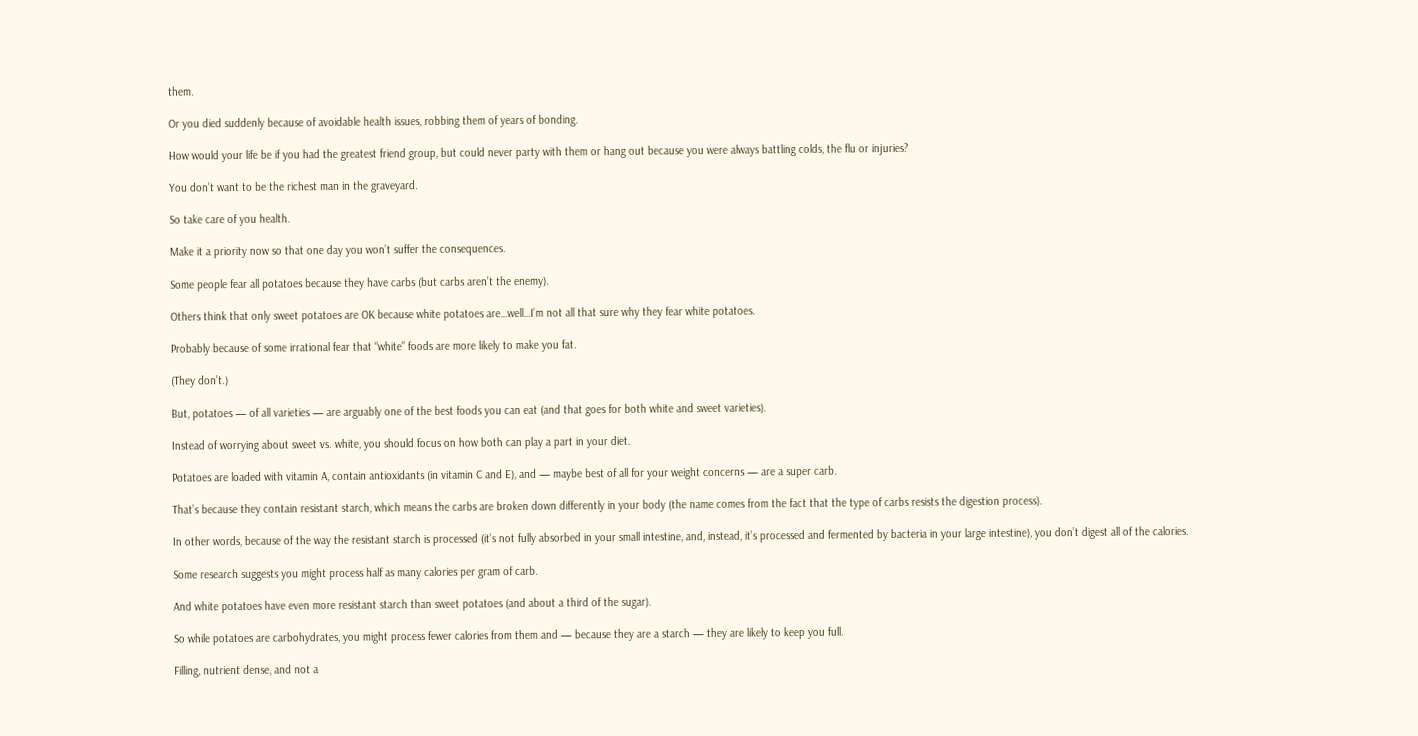them.

Or you died suddenly because of avoidable health issues, robbing them of years of bonding.

How would your life be if you had the greatest friend group, but could never party with them or hang out because you were always battling colds, the flu or injuries?

You don’t want to be the richest man in the graveyard.

So take care of you health.

Make it a priority now so that one day you won’t suffer the consequences.

Some people fear all potatoes because they have carbs (but carbs aren’t the enemy).

Others think that only sweet potatoes are OK because white potatoes are…well…I’m not all that sure why they fear white potatoes.

Probably because of some irrational fear that “white” foods are more likely to make you fat.

(They don’t.)

But, potatoes — of all varieties — are arguably one of the best foods you can eat (and that goes for both white and sweet varieties).

Instead of worrying about sweet vs. white, you should focus on how both can play a part in your diet.

Potatoes are loaded with vitamin A, contain antioxidants (in vitamin C and E), and — maybe best of all for your weight concerns — are a super carb.

That’s because they contain resistant starch, which means the carbs are broken down differently in your body (the name comes from the fact that the type of carbs resists the digestion process).

In other words, because of the way the resistant starch is processed (it’s not fully absorbed in your small intestine, and, instead, it’s processed and fermented by bacteria in your large intestine), you don’t digest all of the calories.

Some research suggests you might process half as many calories per gram of carb.

And white potatoes have even more resistant starch than sweet potatoes (and about a third of the sugar).

So while potatoes are carbohydrates, you might process fewer calories from them and — because they are a starch — they are likely to keep you full.

Filling, nutrient dense, and not a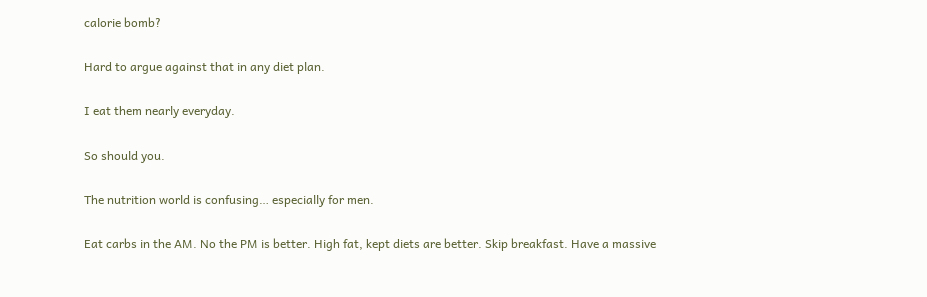calorie bomb?

Hard to argue against that in any diet plan.

I eat them nearly everyday.

So should you.

The nutrition world is confusing… especially for men.

Eat carbs in the AM. No the PM is better. High fat, kept diets are better. Skip breakfast. Have a massive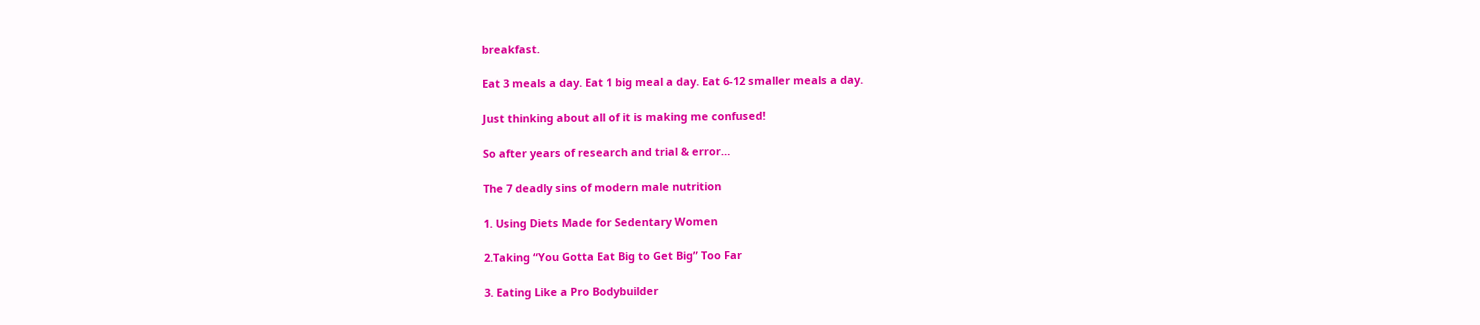breakfast.

Eat 3 meals a day. Eat 1 big meal a day. Eat 6-12 smaller meals a day.

Just thinking about all of it is making me confused!

So after years of research and trial & error…

The 7 deadly sins of modern male nutrition

1. Using Diets Made for Sedentary Women

2.Taking “You Gotta Eat Big to Get Big” Too Far

3. Eating Like a Pro Bodybuilder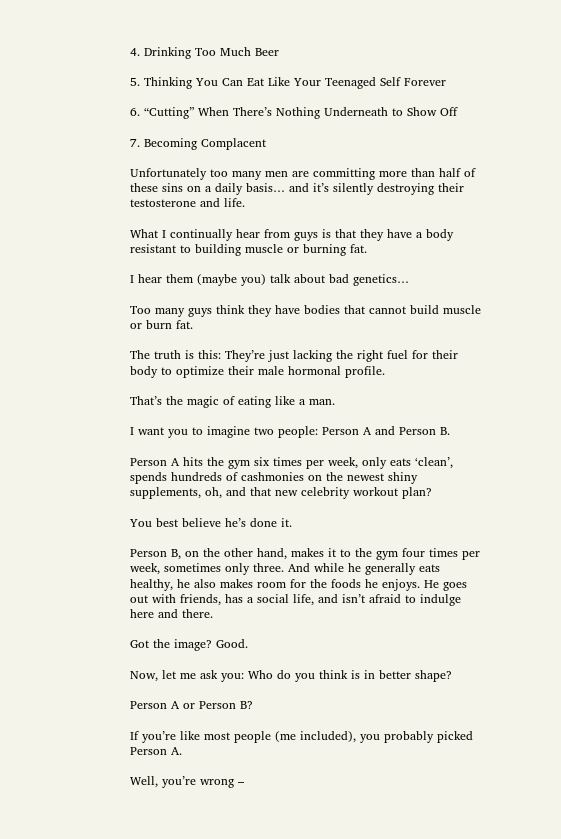4. Drinking Too Much Beer

5. Thinking You Can Eat Like Your Teenaged Self Forever

6. “Cutting” When There’s Nothing Underneath to Show Off

7. Becoming Complacent

Unfortunately too many men are committing more than half of these sins on a daily basis… and it’s silently destroying their testosterone and life.

What I continually hear from guys is that they have a body resistant to building muscle or burning fat.

I hear them (maybe you) talk about bad genetics…

Too many guys think they have bodies that cannot build muscle or burn fat.

The truth is this: They’re just lacking the right fuel for their body to optimize their male hormonal profile.

That’s the magic of eating like a man.

I want you to imagine two people: Person A and Person B.

Person A hits the gym six times per week, only eats ‘clean’, spends hundreds of cashmonies on the newest shiny supplements, oh, and that new celebrity workout plan?

You best believe he’s done it.

Person B, on the other hand, makes it to the gym four times per week, sometimes only three. And while he generally eats healthy, he also makes room for the foods he enjoys. He goes out with friends, has a social life, and isn’t afraid to indulge here and there.

Got the image? Good.

Now, let me ask you: Who do you think is in better shape?

Person A or Person B?

If you’re like most people (me included), you probably picked Person A.

Well, you’re wrong –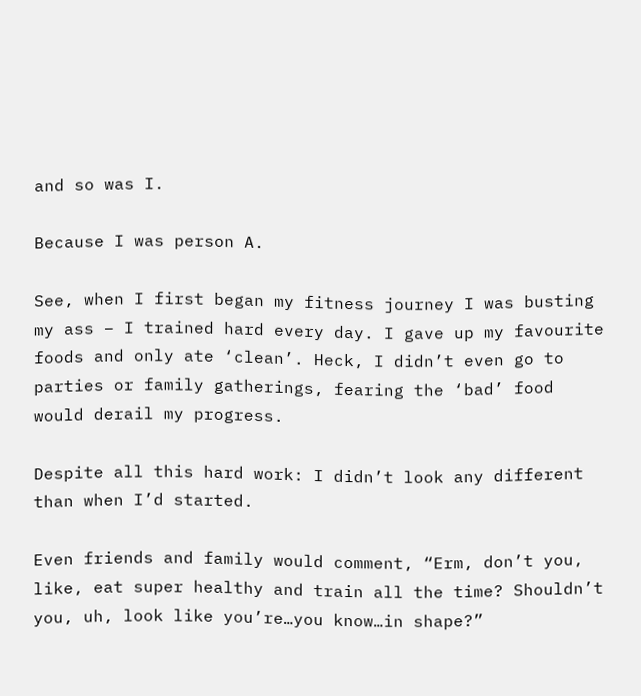and so was I.

Because I was person A.

See, when I first began my fitness journey I was busting my ass – I trained hard every day. I gave up my favourite foods and only ate ‘clean’. Heck, I didn’t even go to parties or family gatherings, fearing the ‘bad’ food would derail my progress.

Despite all this hard work: I didn’t look any different than when I’d started.

Even friends and family would comment, “Erm, don’t you, like, eat super healthy and train all the time? Shouldn’t you, uh, look like you’re…you know…in shape?”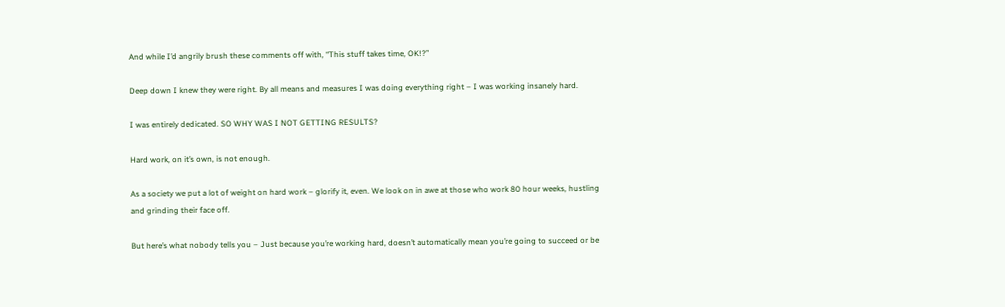And while I’d angrily brush these comments off with, “This stuff takes time, OK!?”

Deep down I knew they were right. By all means and measures I was doing everything right – I was working insanely hard.

I was entirely dedicated. SO WHY WAS I NOT GETTING RESULTS?

Hard work, on it’s own, is not enough.

As a society we put a lot of weight on hard work – glorify it, even. We look on in awe at those who work 80 hour weeks, hustling and grinding their face off.

But here’s what nobody tells you – Just because you’re working hard, doesn’t automatically mean you’re going to succeed or be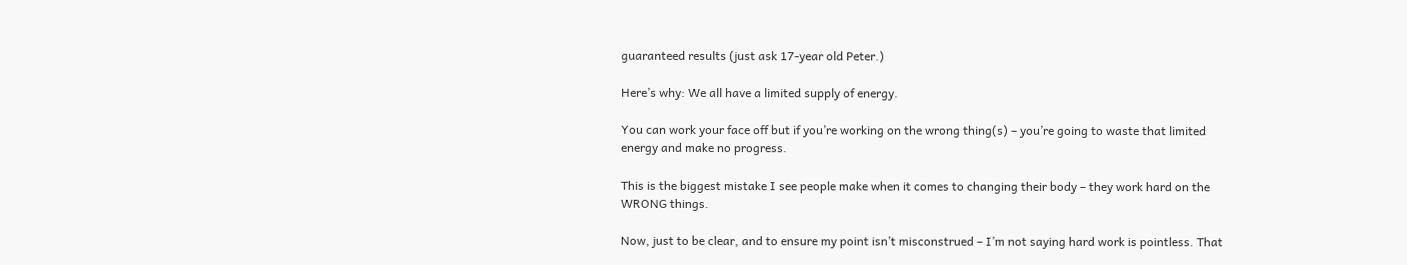guaranteed results (just ask 17-year old Peter.)

Here’s why: We all have a limited supply of energy.

You can work your face off but if you’re working on the wrong thing(s) – you’re going to waste that limited energy and make no progress.

This is the biggest mistake I see people make when it comes to changing their body – they work hard on the WRONG things.

Now, just to be clear, and to ensure my point isn’t misconstrued – I’m not saying hard work is pointless. That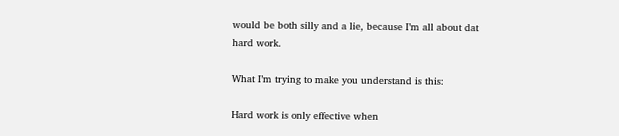would be both silly and a lie, because I’m all about dat hard work.

What I’m trying to make you understand is this:

Hard work is only effective when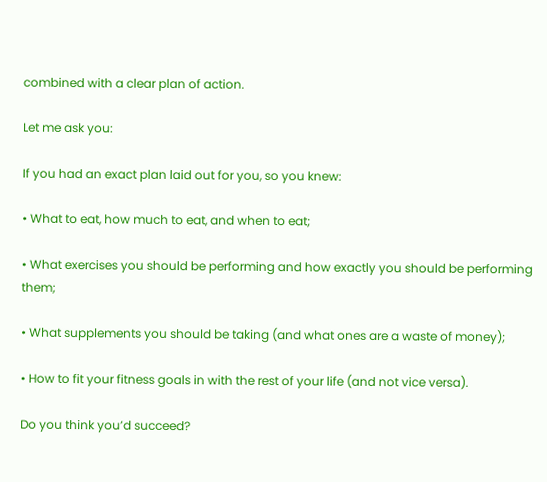combined with a clear plan of action.

Let me ask you:

If you had an exact plan laid out for you, so you knew:

• What to eat, how much to eat, and when to eat;

• What exercises you should be performing and how exactly you should be performing them;

• What supplements you should be taking (and what ones are a waste of money);

• How to fit your fitness goals in with the rest of your life (and not vice versa).

Do you think you’d succeed?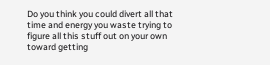Do you think you could divert all that time and energy you waste trying to figure all this stuff out on your own toward getting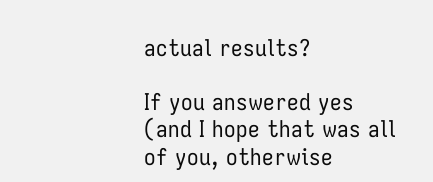actual results?

If you answered yes (and I hope that was all of you, otherwise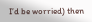I’d be worried) then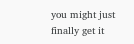you might just finally get it